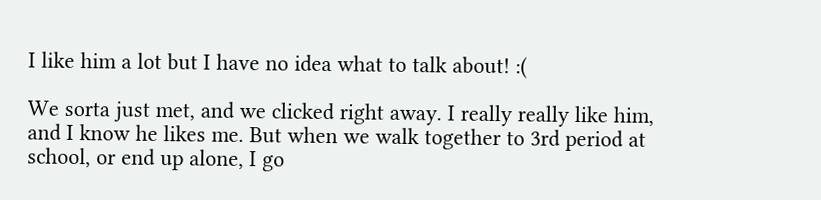I like him a lot but I have no idea what to talk about! :(

We sorta just met, and we clicked right away. I really really like him, and I know he likes me. But when we walk together to 3rd period at school, or end up alone, I go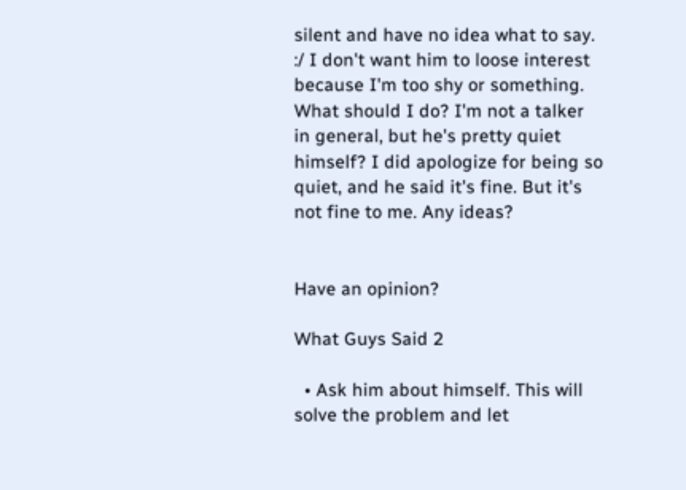silent and have no idea what to say. :/ I don't want him to loose interest because I'm too shy or something. What should I do? I'm not a talker in general, but he's pretty quiet himself? I did apologize for being so quiet, and he said it's fine. But it's not fine to me. Any ideas?


Have an opinion?

What Guys Said 2

  • Ask him about himself. This will solve the problem and let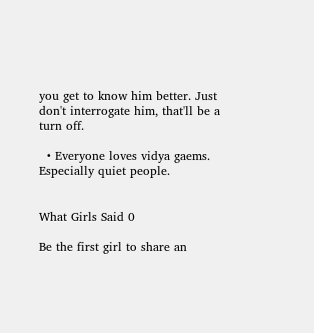you get to know him better. Just don't interrogate him, that'll be a turn off.

  • Everyone loves vidya gaems. Especially quiet people.


What Girls Said 0

Be the first girl to share an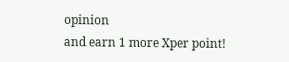opinion
and earn 1 more Xper point!